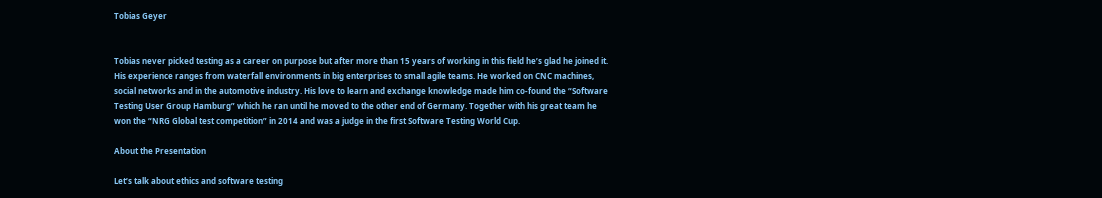Tobias Geyer


Tobias never picked testing as a career on purpose but after more than 15 years of working in this field he’s glad he joined it. His experience ranges from waterfall environments in big enterprises to small agile teams. He worked on CNC machines, social networks and in the automotive industry. His love to learn and exchange knowledge made him co-found the “Software Testing User Group Hamburg” which he ran until he moved to the other end of Germany. Together with his great team he won the “NRG Global test competition” in 2014 and was a judge in the first Software Testing World Cup.

About the Presentation

Let’s talk about ethics and software testing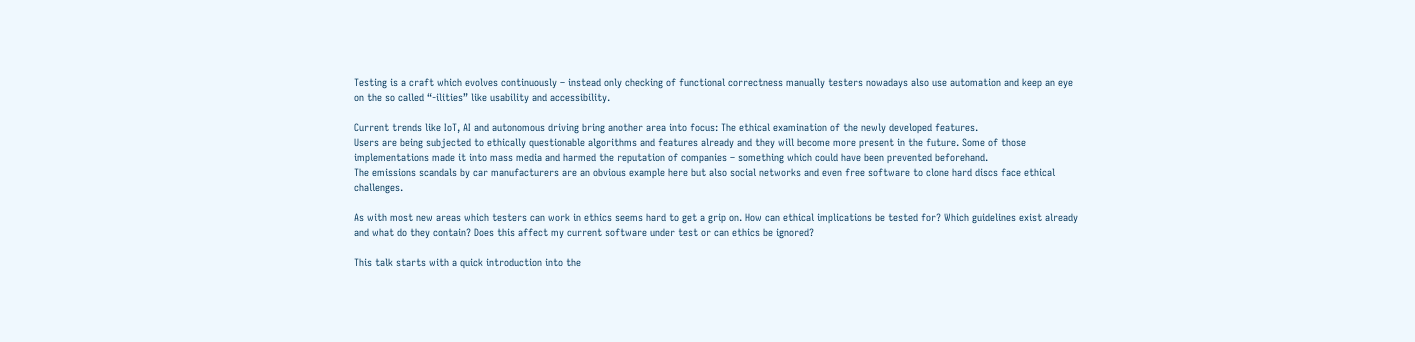Testing is a craft which evolves continuously – instead only checking of functional correctness manually testers nowadays also use automation and keep an eye on the so called “-ilities” like usability and accessibility.

Current trends like IoT, AI and autonomous driving bring another area into focus: The ethical examination of the newly developed features.
Users are being subjected to ethically questionable algorithms and features already and they will become more present in the future. Some of those implementations made it into mass media and harmed the reputation of companies – something which could have been prevented beforehand.
The emissions scandals by car manufacturers are an obvious example here but also social networks and even free software to clone hard discs face ethical challenges.

As with most new areas which testers can work in ethics seems hard to get a grip on. How can ethical implications be tested for? Which guidelines exist already and what do they contain? Does this affect my current software under test or can ethics be ignored?

This talk starts with a quick introduction into the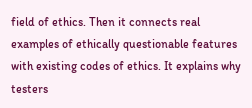field of ethics. Then it connects real examples of ethically questionable features with existing codes of ethics. It explains why testers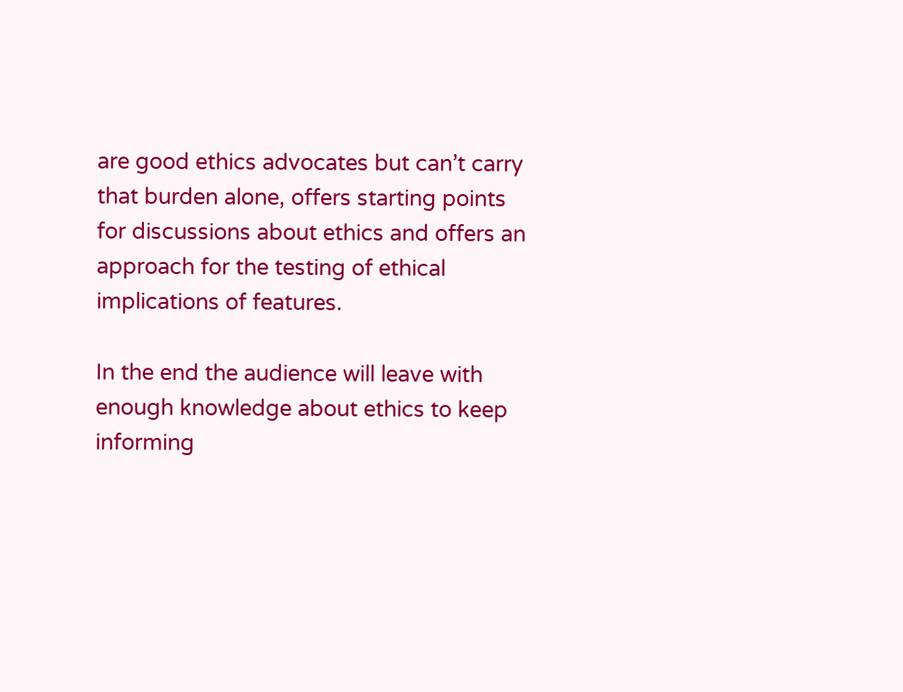are good ethics advocates but can’t carry that burden alone, offers starting points for discussions about ethics and offers an approach for the testing of ethical implications of features.

In the end the audience will leave with enough knowledge about ethics to keep informing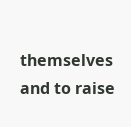themselves and to raise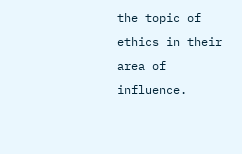the topic of ethics in their area of influence.